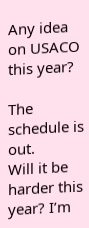Any idea on USACO this year?

The schedule is out.
Will it be harder this year? I’m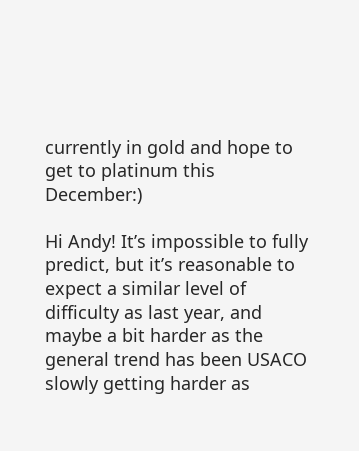currently in gold and hope to get to platinum this December:)

Hi Andy! It’s impossible to fully predict, but it’s reasonable to expect a similar level of difficulty as last year, and maybe a bit harder as the general trend has been USACO slowly getting harder as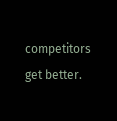competitors get better.